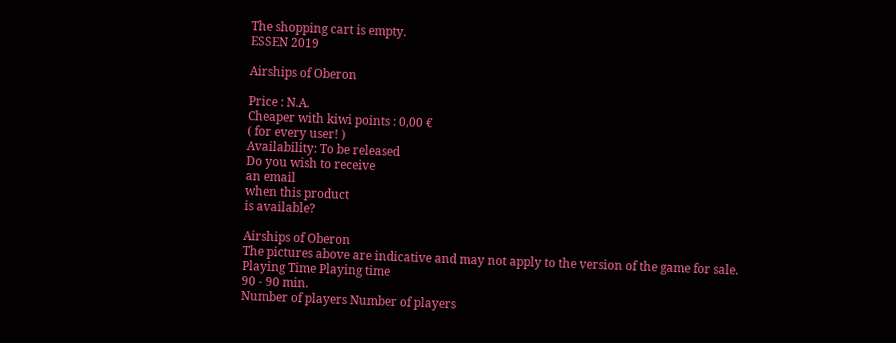The shopping cart is empty.
ESSEN 2019

Airships of Oberon

Price : N.A.
Cheaper with kiwi points : 0,00 €
( for every user! )
Availability: To be released
Do you wish to receive
an email
when this product
is available?

Airships of Oberon
The pictures above are indicative and may not apply to the version of the game for sale.
Playing Time Playing time
90 - 90 min.
Number of players Number of players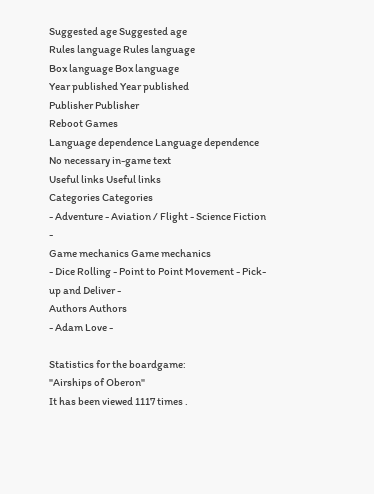Suggested age Suggested age
Rules language Rules language
Box language Box language
Year published Year published
Publisher Publisher
Reboot Games
Language dependence Language dependence
No necessary in-game text
Useful links Useful links
Categories Categories
- Adventure - Aviation / Flight - Science Fiction -
Game mechanics Game mechanics
- Dice Rolling - Point to Point Movement - Pick-up and Deliver -
Authors Authors
- Adam Love -

Statistics for the boardgame:
"Airships of Oberon"
It has been viewed 1117 times .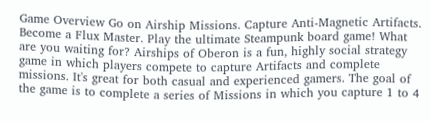Game Overview Go on Airship Missions. Capture Anti-Magnetic Artifacts. Become a Flux Master. Play the ultimate Steampunk board game! What are you waiting for? Airships of Oberon is a fun, highly social strategy game in which players compete to capture Artifacts and complete missions. It's great for both casual and experienced gamers. The goal of the game is to complete a series of Missions in which you capture 1 to 4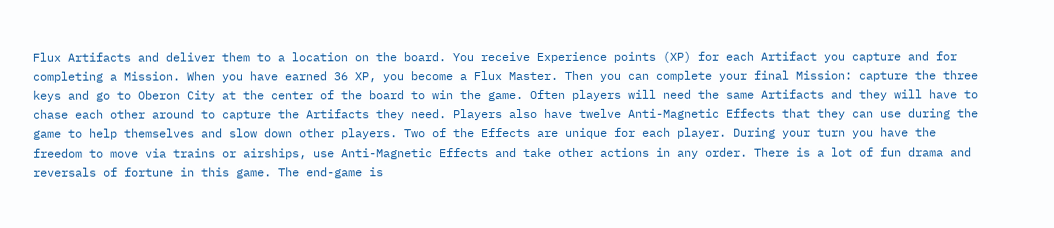Flux Artifacts and deliver them to a location on the board. You receive Experience points (XP) for each Artifact you capture and for completing a Mission. When you have earned 36 XP, you become a Flux Master. Then you can complete your final Mission: capture the three keys and go to Oberon City at the center of the board to win the game. Often players will need the same Artifacts and they will have to chase each other around to capture the Artifacts they need. Players also have twelve Anti-Magnetic Effects that they can use during the game to help themselves and slow down other players. Two of the Effects are unique for each player. During your turn you have the freedom to move via trains or airships, use Anti-Magnetic Effects and take other actions in any order. There is a lot of fun drama and reversals of fortune in this game. The end-game is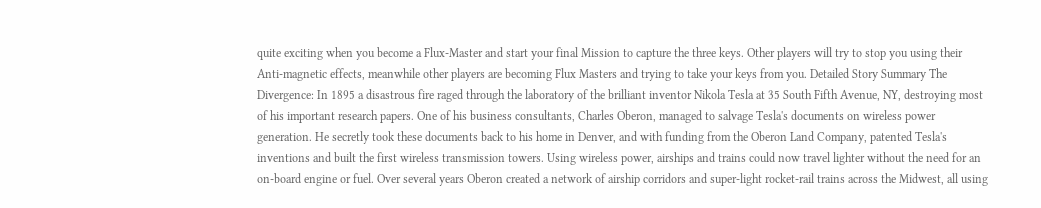quite exciting when you become a Flux-Master and start your final Mission to capture the three keys. Other players will try to stop you using their Anti-magnetic effects, meanwhile other players are becoming Flux Masters and trying to take your keys from you. Detailed Story Summary The Divergence: In 1895 a disastrous fire raged through the laboratory of the brilliant inventor Nikola Tesla at 35 South Fifth Avenue, NY, destroying most of his important research papers. One of his business consultants, Charles Oberon, managed to salvage Tesla's documents on wireless power generation. He secretly took these documents back to his home in Denver, and with funding from the Oberon Land Company, patented Tesla's inventions and built the first wireless transmission towers. Using wireless power, airships and trains could now travel lighter without the need for an on-board engine or fuel. Over several years Oberon created a network of airship corridors and super-light rocket-rail trains across the Midwest, all using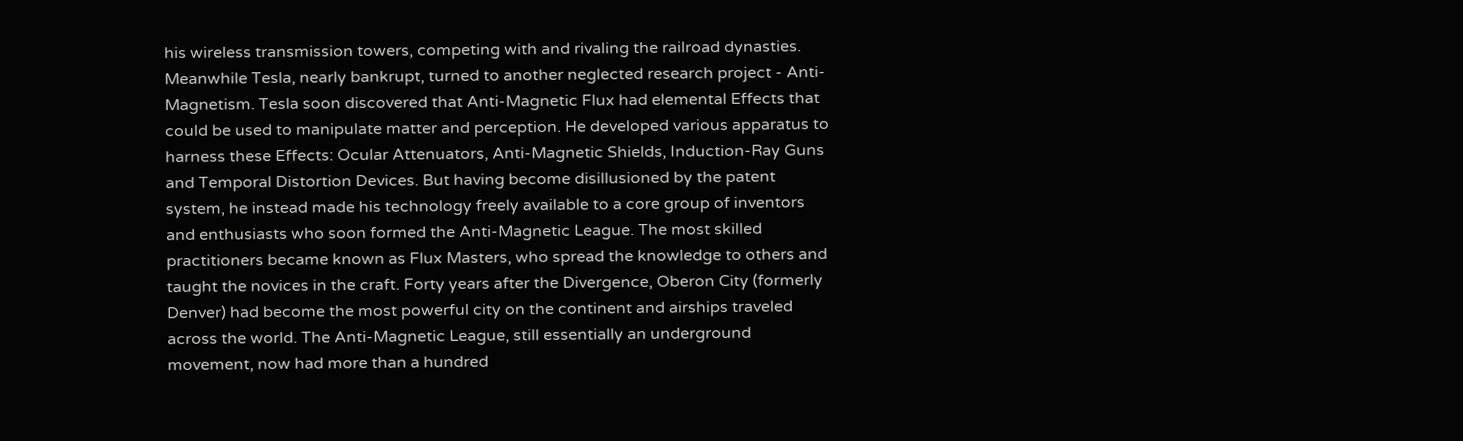his wireless transmission towers, competing with and rivaling the railroad dynasties. Meanwhile Tesla, nearly bankrupt, turned to another neglected research project - Anti-Magnetism. Tesla soon discovered that Anti-Magnetic Flux had elemental Effects that could be used to manipulate matter and perception. He developed various apparatus to harness these Effects: Ocular Attenuators, Anti-Magnetic Shields, Induction-Ray Guns and Temporal Distortion Devices. But having become disillusioned by the patent system, he instead made his technology freely available to a core group of inventors and enthusiasts who soon formed the Anti-Magnetic League. The most skilled practitioners became known as Flux Masters, who spread the knowledge to others and taught the novices in the craft. Forty years after the Divergence, Oberon City (formerly Denver) had become the most powerful city on the continent and airships traveled across the world. The Anti-Magnetic League, still essentially an underground movement, now had more than a hundred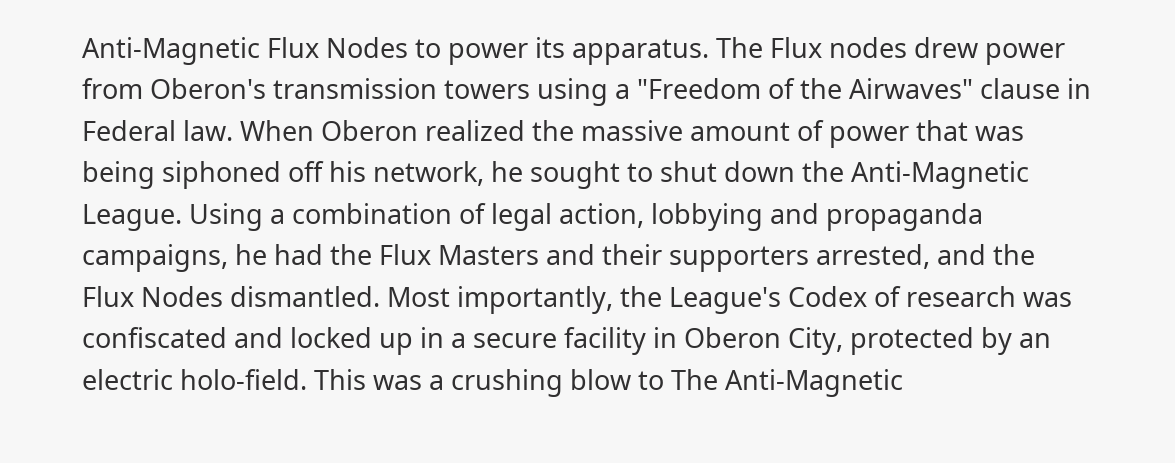Anti-Magnetic Flux Nodes to power its apparatus. The Flux nodes drew power from Oberon's transmission towers using a "Freedom of the Airwaves" clause in Federal law. When Oberon realized the massive amount of power that was being siphoned off his network, he sought to shut down the Anti-Magnetic League. Using a combination of legal action, lobbying and propaganda campaigns, he had the Flux Masters and their supporters arrested, and the Flux Nodes dismantled. Most importantly, the League's Codex of research was confiscated and locked up in a secure facility in Oberon City, protected by an electric holo-field. This was a crushing blow to The Anti-Magnetic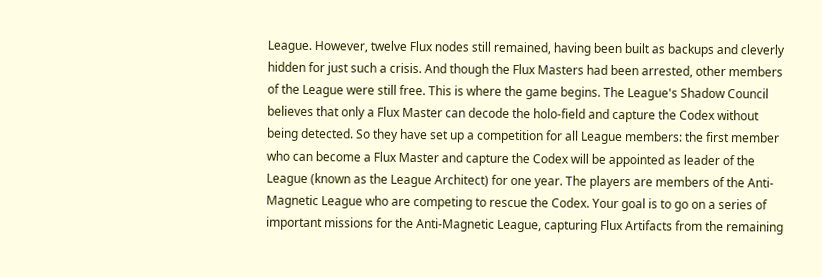League. However, twelve Flux nodes still remained, having been built as backups and cleverly hidden for just such a crisis. And though the Flux Masters had been arrested, other members of the League were still free. This is where the game begins. The League's Shadow Council believes that only a Flux Master can decode the holo-field and capture the Codex without being detected. So they have set up a competition for all League members: the first member who can become a Flux Master and capture the Codex will be appointed as leader of the League (known as the League Architect) for one year. The players are members of the Anti-Magnetic League who are competing to rescue the Codex. Your goal is to go on a series of important missions for the Anti-Magnetic League, capturing Flux Artifacts from the remaining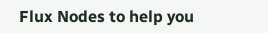Flux Nodes to help you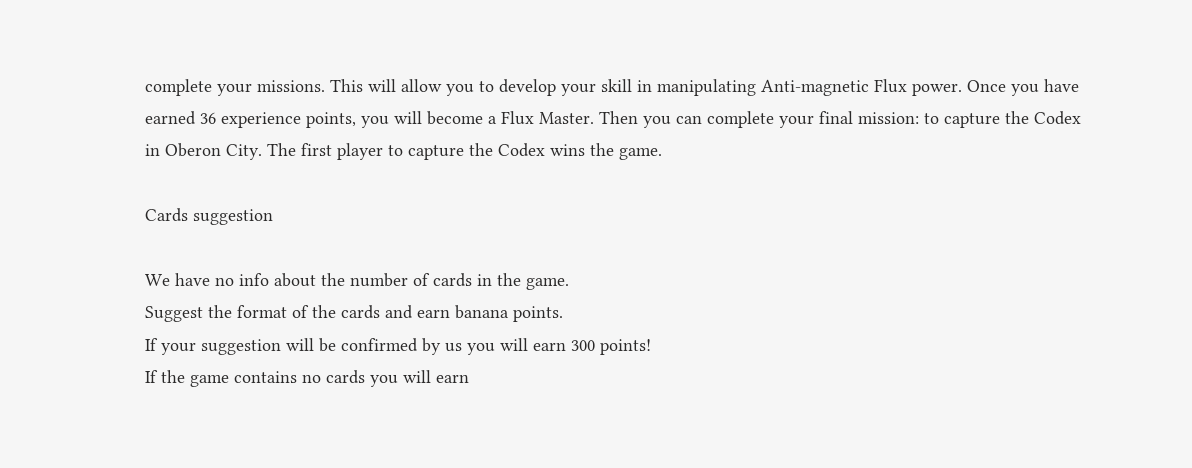complete your missions. This will allow you to develop your skill in manipulating Anti-magnetic Flux power. Once you have earned 36 experience points, you will become a Flux Master. Then you can complete your final mission: to capture the Codex in Oberon City. The first player to capture the Codex wins the game.

Cards suggestion

We have no info about the number of cards in the game.
Suggest the format of the cards and earn banana points.
If your suggestion will be confirmed by us you will earn 300 points!
If the game contains no cards you will earn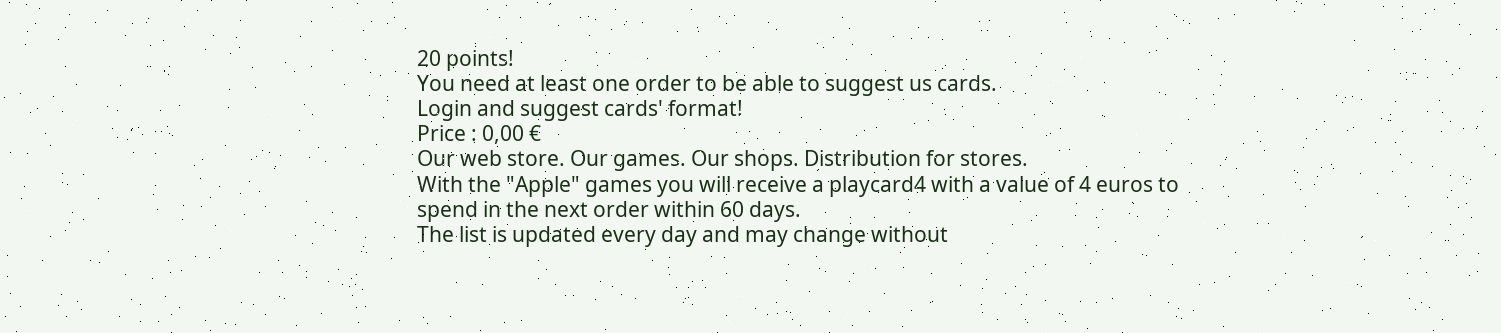20 points!
You need at least one order to be able to suggest us cards.
Login and suggest cards' format!
Price : 0,00 €
Our web store. Our games. Our shops. Distribution for stores.
With the "Apple" games you will receive a playcard4 with a value of 4 euros to spend in the next order within 60 days.
The list is updated every day and may change without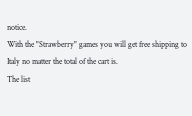notice.
With the "Strawberry" games you will get free shipping to Italy no matter the total of the cart is.
The list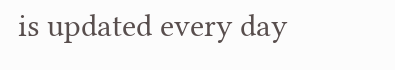is updated every day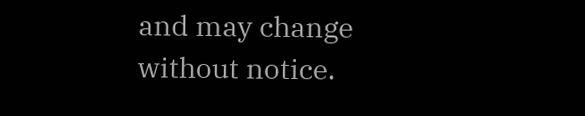and may change without notice.